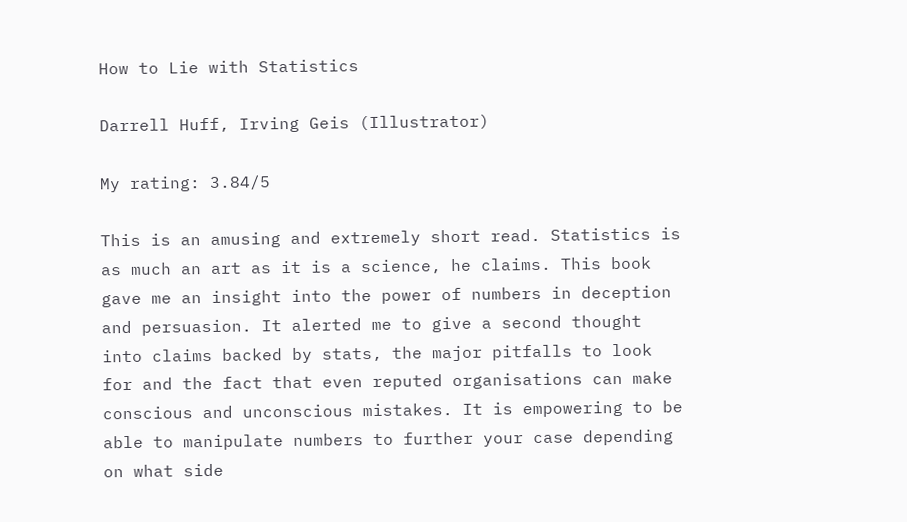How to Lie with Statistics

Darrell Huff, Irving Geis (Illustrator)

My rating: 3.84/5

This is an amusing and extremely short read. Statistics is as much an art as it is a science, he claims. This book gave me an insight into the power of numbers in deception and persuasion. It alerted me to give a second thought into claims backed by stats, the major pitfalls to look for and the fact that even reputed organisations can make conscious and unconscious mistakes. It is empowering to be able to manipulate numbers to further your case depending on what side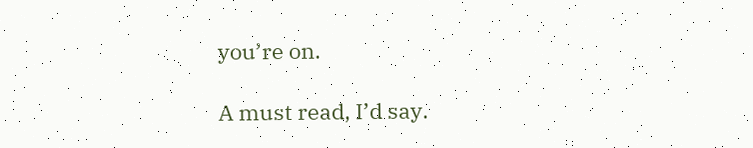you’re on.

A must read, I’d say.